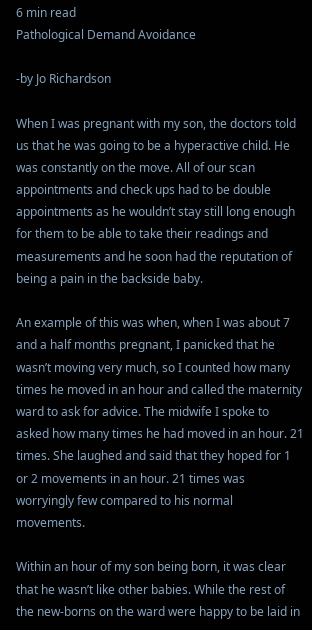6 min read
Pathological Demand Avoidance

-by Jo Richardson

When I was pregnant with my son, the doctors told us that he was going to be a hyperactive child. He was constantly on the move. All of our scan appointments and check ups had to be double appointments as he wouldn’t stay still long enough for them to be able to take their readings and measurements and he soon had the reputation of being a pain in the backside baby.

An example of this was when, when I was about 7 and a half months pregnant, I panicked that he wasn’t moving very much, so I counted how many times he moved in an hour and called the maternity ward to ask for advice. The midwife I spoke to asked how many times he had moved in an hour. 21 times. She laughed and said that they hoped for 1 or 2 movements in an hour. 21 times was worryingly few compared to his normal movements.

Within an hour of my son being born, it was clear that he wasn’t like other babies. While the rest of the new-borns on the ward were happy to be laid in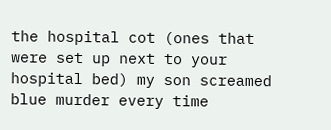the hospital cot (ones that were set up next to your hospital bed) my son screamed blue murder every time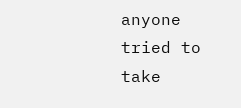anyone tried to take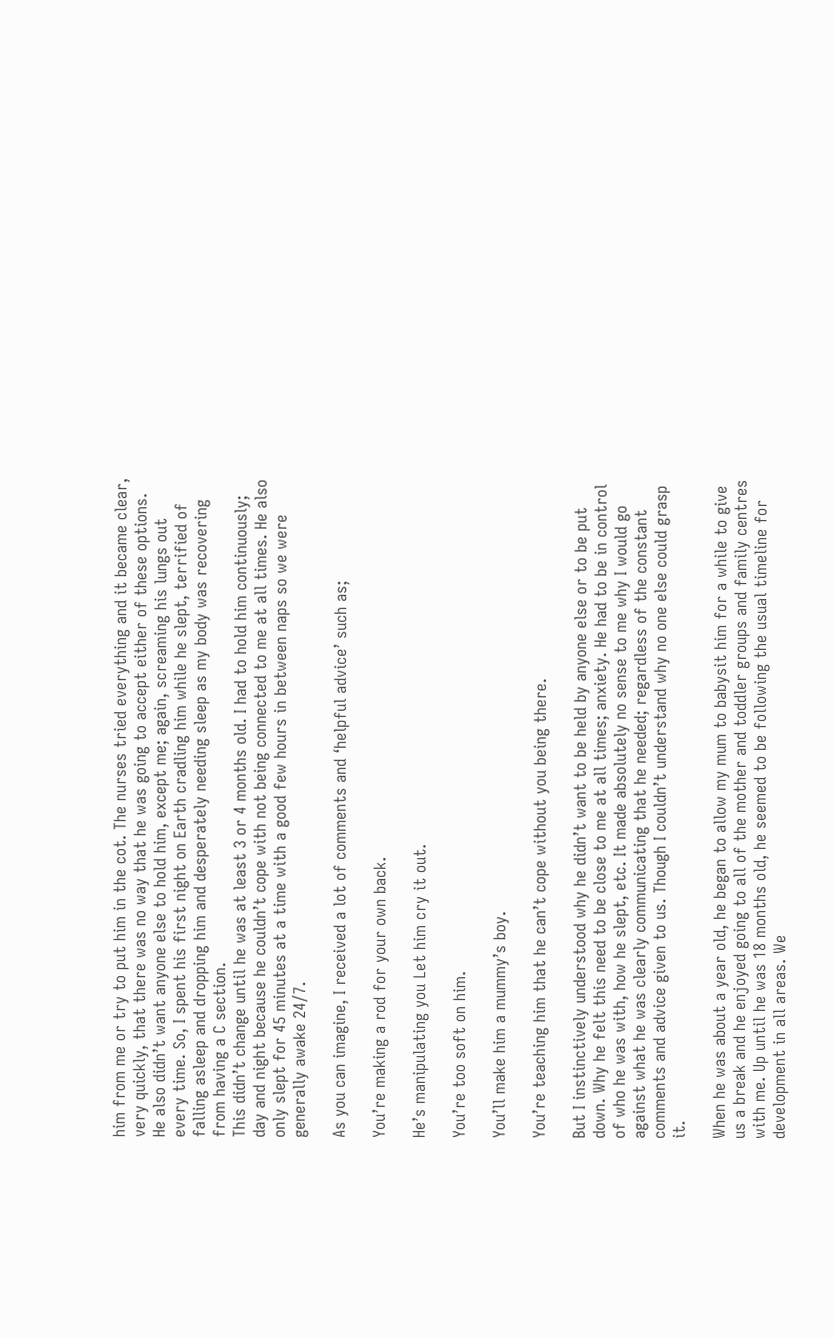him from me or try to put him in the cot. The nurses tried everything and it became clear, very quickly, that there was no way that he was going to accept either of these options. He also didn’t want anyone else to hold him, except me; again, screaming his lungs out every time. So, I spent his first night on Earth cradling him while he slept, terrified of falling asleep and dropping him and desperately needing sleep as my body was recovering from having a C section.
This didn’t change until he was at least 3 or 4 months old. I had to hold him continuously; day and night because he couldn’t cope with not being connected to me at all times. He also only slept for 45 minutes at a time with a good few hours in between naps so we were generally awake 24/7.

As you can imagine, I received a lot of comments and ‘helpful advice’ such as;

You’re making a rod for your own back.

He’s manipulating you Let him cry it out.

You’re too soft on him.

You’ll make him a mummy’s boy.

You’re teaching him that he can’t cope without you being there.

But I instinctively understood why he didn’t want to be held by anyone else or to be put down. Why he felt this need to be close to me at all times; anxiety. He had to be in control of who he was with, how he slept, etc. It made absolutely no sense to me why I would go against what he was clearly communicating that he needed; regardless of the constant comments and advice given to us. Though I couldn’t understand why no one else could grasp it.

When he was about a year old, he began to allow my mum to babysit him for a while to give us a break and he enjoyed going to all of the mother and toddler groups and family centres with me. Up until he was 18 months old, he seemed to be following the usual timeline for development in all areas. We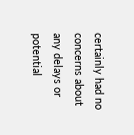certainly had no concerns about any delays or potential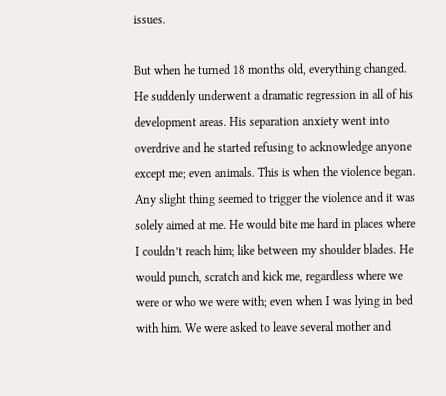issues.

But when he turned 18 months old, everything changed. He suddenly underwent a dramatic regression in all of his development areas. His separation anxiety went into overdrive and he started refusing to acknowledge anyone except me; even animals. This is when the violence began. Any slight thing seemed to trigger the violence and it was solely aimed at me. He would bite me hard in places where I couldn’t reach him; like between my shoulder blades. He would punch, scratch and kick me, regardless where we were or who we were with; even when I was lying in bed with him. We were asked to leave several mother and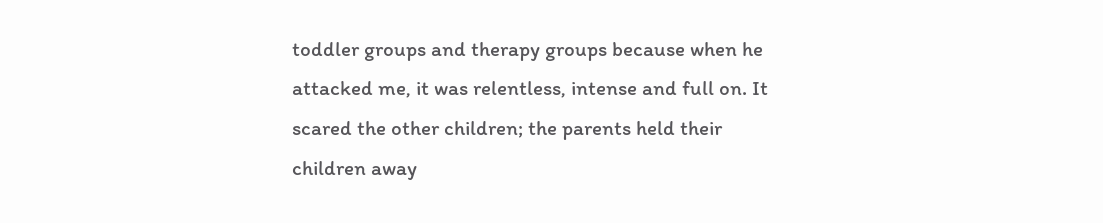toddler groups and therapy groups because when he attacked me, it was relentless, intense and full on. It scared the other children; the parents held their children away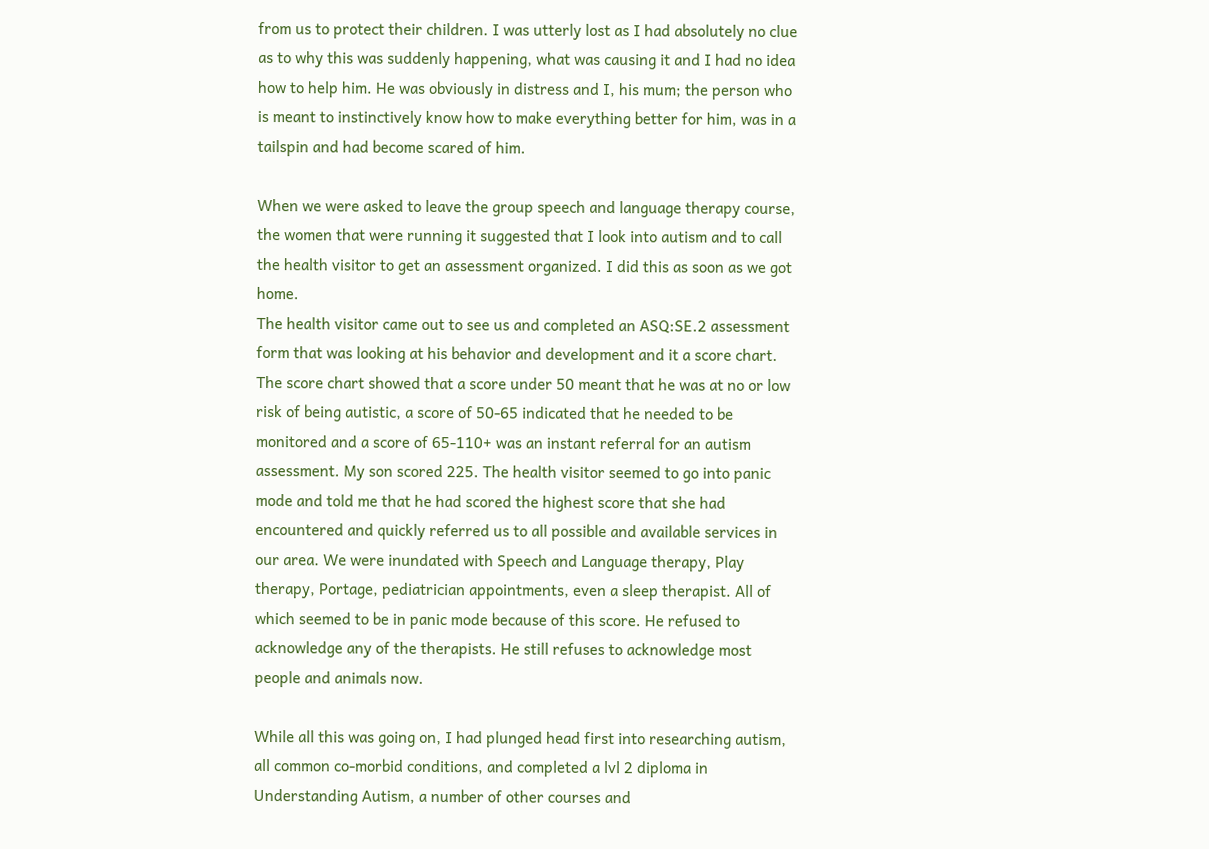from us to protect their children. I was utterly lost as I had absolutely no clue as to why this was suddenly happening, what was causing it and I had no idea how to help him. He was obviously in distress and I, his mum; the person who is meant to instinctively know how to make everything better for him, was in a tailspin and had become scared of him.

When we were asked to leave the group speech and language therapy course, the women that were running it suggested that I look into autism and to call the health visitor to get an assessment organized. I did this as soon as we got home.
The health visitor came out to see us and completed an ASQ:SE.2 assessment form that was looking at his behavior and development and it a score chart. The score chart showed that a score under 50 meant that he was at no or low risk of being autistic, a score of 50-65 indicated that he needed to be monitored and a score of 65-110+ was an instant referral for an autism assessment. My son scored 225. The health visitor seemed to go into panic mode and told me that he had scored the highest score that she had encountered and quickly referred us to all possible and available services in our area. We were inundated with Speech and Language therapy, Play therapy, Portage, pediatrician appointments, even a sleep therapist. All of which seemed to be in panic mode because of this score. He refused to acknowledge any of the therapists. He still refuses to acknowledge most people and animals now.

While all this was going on, I had plunged head first into researching autism, all common co-morbid conditions, and completed a lvl 2 diploma in Understanding Autism, a number of other courses and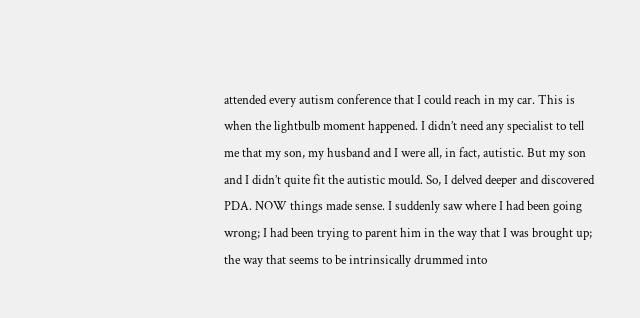attended every autism conference that I could reach in my car. This is when the lightbulb moment happened. I didn’t need any specialist to tell me that my son, my husband and I were all, in fact, autistic. But my son and I didn’t quite fit the autistic mould. So, I delved deeper and discovered PDA. NOW things made sense. I suddenly saw where I had been going wrong; I had been trying to parent him in the way that I was brought up; the way that seems to be intrinsically drummed into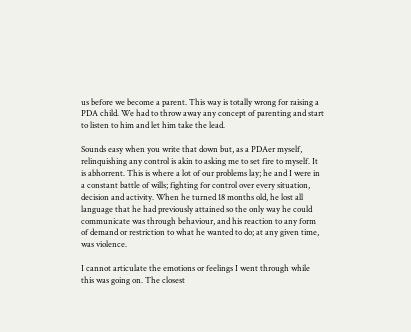us before we become a parent. This way is totally wrong for raising a PDA child. We had to throw away any concept of parenting and start to listen to him and let him take the lead.

Sounds easy when you write that down but, as a PDAer myself, relinquishing any control is akin to asking me to set fire to myself. It is abhorrent. This is where a lot of our problems lay; he and I were in a constant battle of wills; fighting for control over every situation, decision and activity. When he turned 18 months old, he lost all language that he had previously attained so the only way he could communicate was through behaviour, and his reaction to any form of demand or restriction to what he wanted to do; at any given time, was violence.

I cannot articulate the emotions or feelings I went through while this was going on. The closest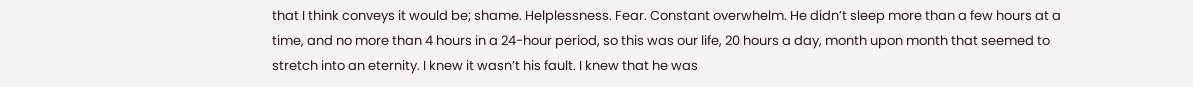that I think conveys it would be; shame. Helplessness. Fear. Constant overwhelm. He didn’t sleep more than a few hours at a time, and no more than 4 hours in a 24-hour period, so this was our life, 20 hours a day, month upon month that seemed to stretch into an eternity. I knew it wasn’t his fault. I knew that he was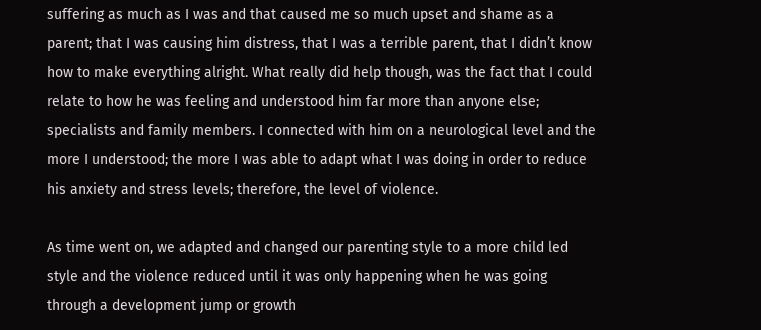suffering as much as I was and that caused me so much upset and shame as a parent; that I was causing him distress, that I was a terrible parent, that I didn’t know how to make everything alright. What really did help though, was the fact that I could relate to how he was feeling and understood him far more than anyone else; specialists and family members. I connected with him on a neurological level and the more I understood; the more I was able to adapt what I was doing in order to reduce his anxiety and stress levels; therefore, the level of violence.

As time went on, we adapted and changed our parenting style to a more child led style and the violence reduced until it was only happening when he was going through a development jump or growth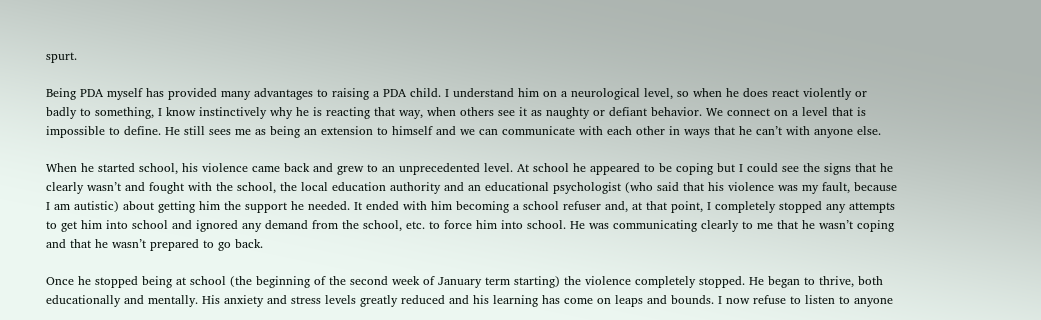spurt.

Being PDA myself has provided many advantages to raising a PDA child. I understand him on a neurological level, so when he does react violently or badly to something, I know instinctively why he is reacting that way, when others see it as naughty or defiant behavior. We connect on a level that is impossible to define. He still sees me as being an extension to himself and we can communicate with each other in ways that he can’t with anyone else.

When he started school, his violence came back and grew to an unprecedented level. At school he appeared to be coping but I could see the signs that he clearly wasn’t and fought with the school, the local education authority and an educational psychologist (who said that his violence was my fault, because I am autistic) about getting him the support he needed. It ended with him becoming a school refuser and, at that point, I completely stopped any attempts to get him into school and ignored any demand from the school, etc. to force him into school. He was communicating clearly to me that he wasn’t coping and that he wasn’t prepared to go back.

Once he stopped being at school (the beginning of the second week of January term starting) the violence completely stopped. He began to thrive, both educationally and mentally. His anxiety and stress levels greatly reduced and his learning has come on leaps and bounds. I now refuse to listen to anyone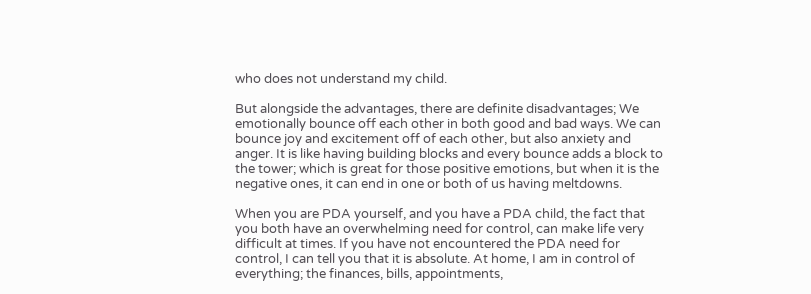who does not understand my child.

But alongside the advantages, there are definite disadvantages; We emotionally bounce off each other in both good and bad ways. We can bounce joy and excitement off of each other, but also anxiety and anger. It is like having building blocks and every bounce adds a block to the tower; which is great for those positive emotions, but when it is the negative ones, it can end in one or both of us having meltdowns.

When you are PDA yourself, and you have a PDA child, the fact that you both have an overwhelming need for control, can make life very difficult at times. If you have not encountered the PDA need for control, I can tell you that it is absolute. At home, I am in control of everything; the finances, bills, appointments,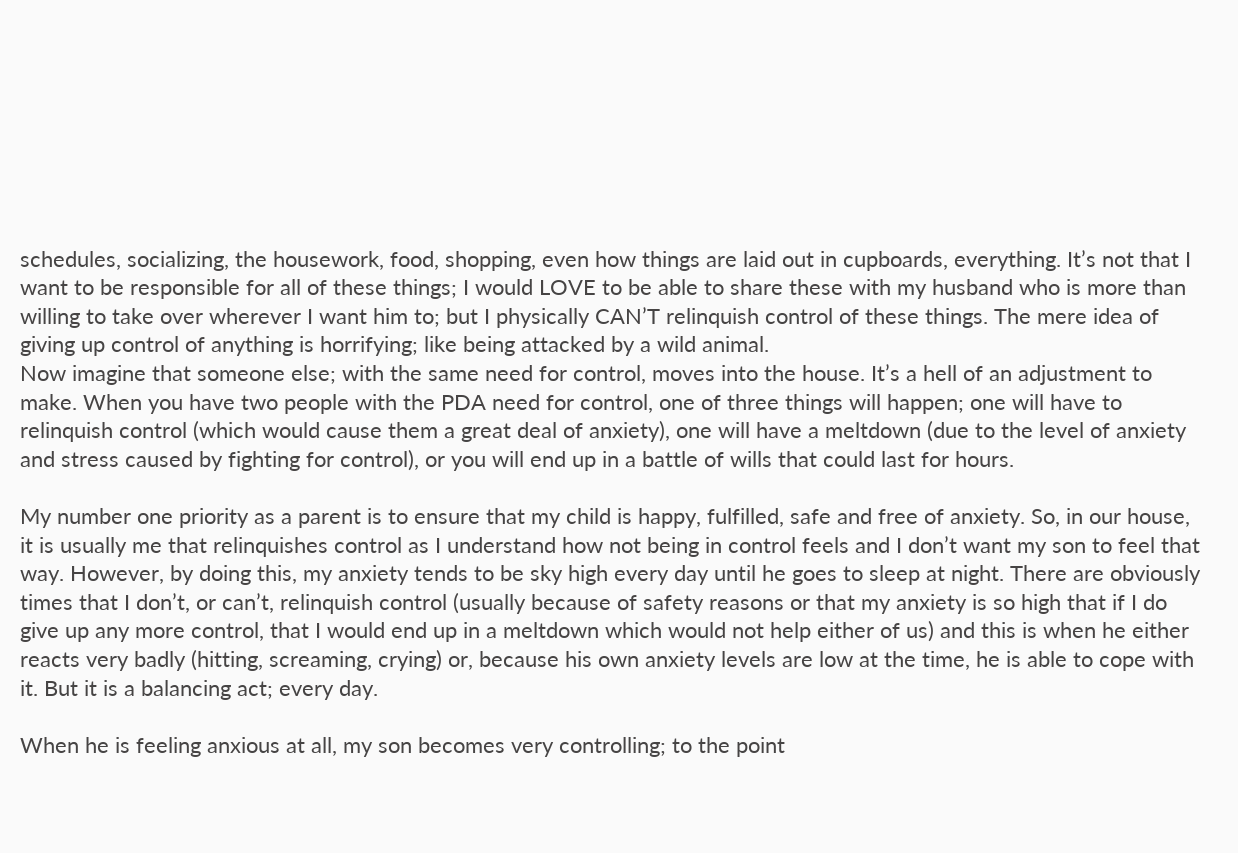schedules, socializing, the housework, food, shopping, even how things are laid out in cupboards, everything. It’s not that I want to be responsible for all of these things; I would LOVE to be able to share these with my husband who is more than willing to take over wherever I want him to; but I physically CAN’T relinquish control of these things. The mere idea of giving up control of anything is horrifying; like being attacked by a wild animal.
Now imagine that someone else; with the same need for control, moves into the house. It’s a hell of an adjustment to make. When you have two people with the PDA need for control, one of three things will happen; one will have to relinquish control (which would cause them a great deal of anxiety), one will have a meltdown (due to the level of anxiety and stress caused by fighting for control), or you will end up in a battle of wills that could last for hours.

My number one priority as a parent is to ensure that my child is happy, fulfilled, safe and free of anxiety. So, in our house, it is usually me that relinquishes control as I understand how not being in control feels and I don’t want my son to feel that way. However, by doing this, my anxiety tends to be sky high every day until he goes to sleep at night. There are obviously times that I don’t, or can’t, relinquish control (usually because of safety reasons or that my anxiety is so high that if I do give up any more control, that I would end up in a meltdown which would not help either of us) and this is when he either reacts very badly (hitting, screaming, crying) or, because his own anxiety levels are low at the time, he is able to cope with it. But it is a balancing act; every day.

When he is feeling anxious at all, my son becomes very controlling; to the point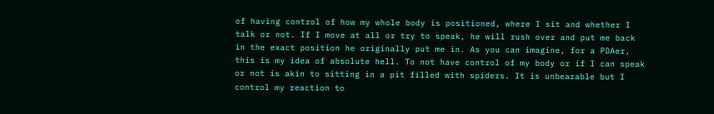of having control of how my whole body is positioned, where I sit and whether I talk or not. If I move at all or try to speak, he will rush over and put me back in the exact position he originally put me in. As you can imagine, for a PDAer, this is my idea of absolute hell. To not have control of my body or if I can speak or not is akin to sitting in a pit filled with spiders. It is unbearable but I control my reaction to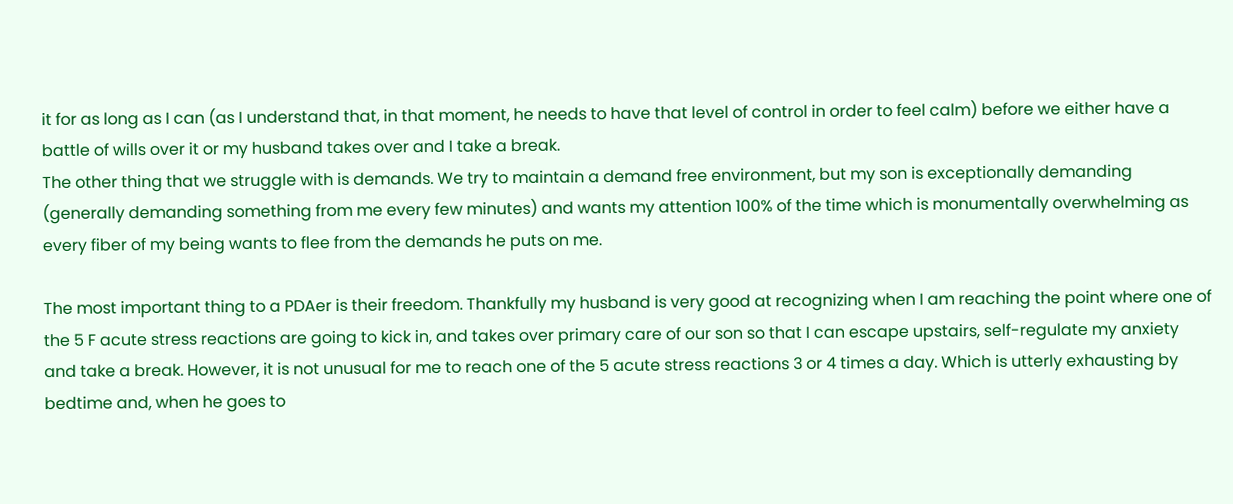it for as long as I can (as I understand that, in that moment, he needs to have that level of control in order to feel calm) before we either have a battle of wills over it or my husband takes over and I take a break.
The other thing that we struggle with is demands. We try to maintain a demand free environment, but my son is exceptionally demanding (generally demanding something from me every few minutes) and wants my attention 100% of the time which is monumentally overwhelming as every fiber of my being wants to flee from the demands he puts on me.

The most important thing to a PDAer is their freedom. Thankfully my husband is very good at recognizing when I am reaching the point where one of the 5 F acute stress reactions are going to kick in, and takes over primary care of our son so that I can escape upstairs, self-regulate my anxiety and take a break. However, it is not unusual for me to reach one of the 5 acute stress reactions 3 or 4 times a day. Which is utterly exhausting by bedtime and, when he goes to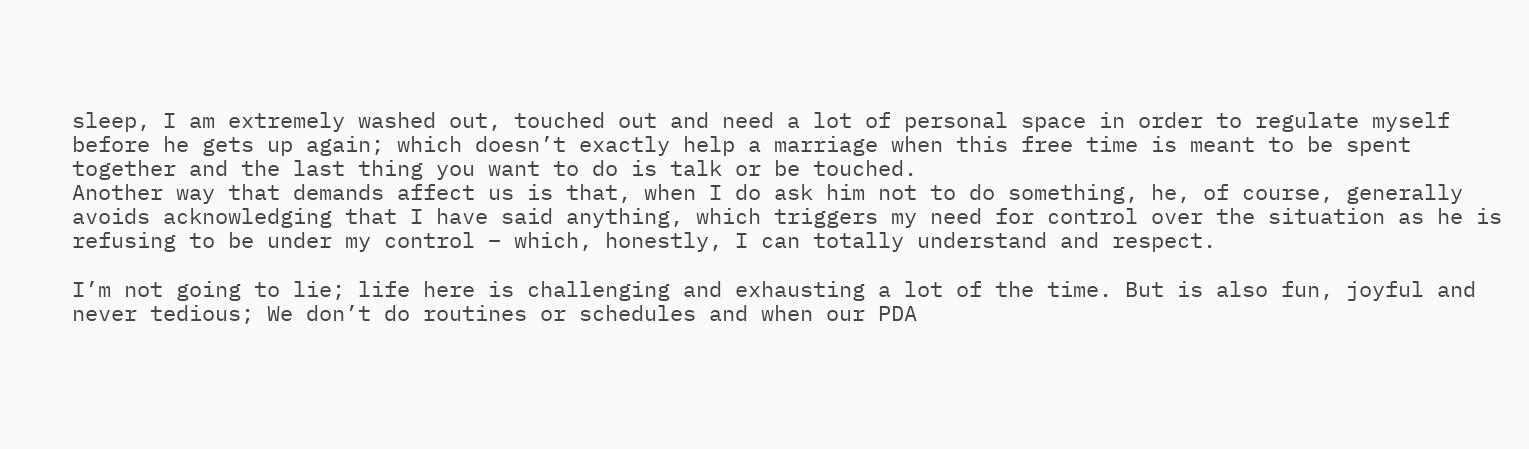sleep, I am extremely washed out, touched out and need a lot of personal space in order to regulate myself before he gets up again; which doesn’t exactly help a marriage when this free time is meant to be spent together and the last thing you want to do is talk or be touched.
Another way that demands affect us is that, when I do ask him not to do something, he, of course, generally avoids acknowledging that I have said anything, which triggers my need for control over the situation as he is refusing to be under my control – which, honestly, I can totally understand and respect.

I’m not going to lie; life here is challenging and exhausting a lot of the time. But is also fun, joyful and never tedious; We don’t do routines or schedules and when our PDA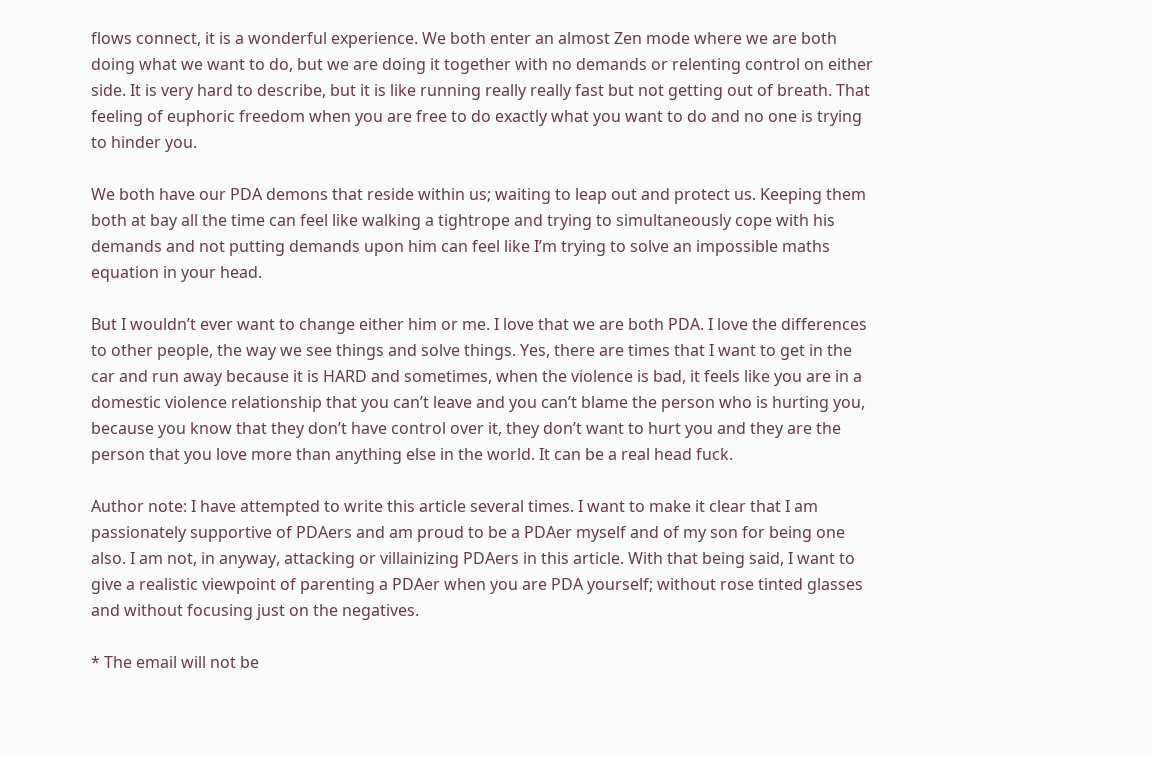flows connect, it is a wonderful experience. We both enter an almost Zen mode where we are both doing what we want to do, but we are doing it together with no demands or relenting control on either side. It is very hard to describe, but it is like running really really fast but not getting out of breath. That feeling of euphoric freedom when you are free to do exactly what you want to do and no one is trying to hinder you.

We both have our PDA demons that reside within us; waiting to leap out and protect us. Keeping them both at bay all the time can feel like walking a tightrope and trying to simultaneously cope with his demands and not putting demands upon him can feel like I’m trying to solve an impossible maths equation in your head.

But I wouldn’t ever want to change either him or me. I love that we are both PDA. I love the differences to other people, the way we see things and solve things. Yes, there are times that I want to get in the car and run away because it is HARD and sometimes, when the violence is bad, it feels like you are in a domestic violence relationship that you can’t leave and you can’t blame the person who is hurting you, because you know that they don’t have control over it, they don’t want to hurt you and they are the person that you love more than anything else in the world. It can be a real head fuck.

Author note: I have attempted to write this article several times. I want to make it clear that I am passionately supportive of PDAers and am proud to be a PDAer myself and of my son for being one also. I am not, in anyway, attacking or villainizing PDAers in this article. With that being said, I want to give a realistic viewpoint of parenting a PDAer when you are PDA yourself; without rose tinted glasses and without focusing just on the negatives.

* The email will not be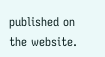published on the website.